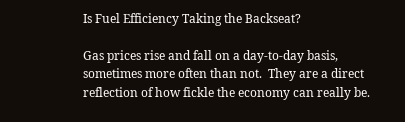Is Fuel Efficiency Taking the Backseat?

Gas prices rise and fall on a day-to-day basis, sometimes more often than not.  They are a direct reflection of how fickle the economy can really be.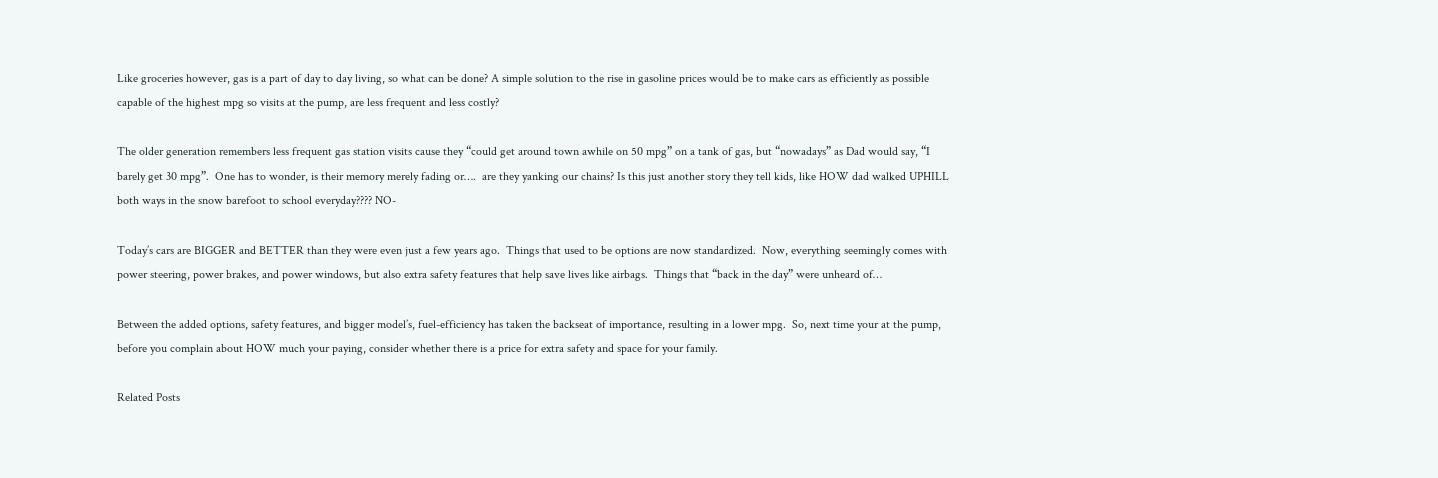Like groceries however, gas is a part of day to day living, so what can be done? A simple solution to the rise in gasoline prices would be to make cars as efficiently as possible capable of the highest mpg so visits at the pump, are less frequent and less costly?

The older generation remembers less frequent gas station visits cause they “could get around town awhile on 50 mpg” on a tank of gas, but “nowadays” as Dad would say, “I barely get 30 mpg”.  One has to wonder, is their memory merely fading or….  are they yanking our chains? Is this just another story they tell kids, like HOW dad walked UPHILL both ways in the snow barefoot to school everyday???? NO-

Today’s cars are BIGGER and BETTER than they were even just a few years ago.  Things that used to be options are now standardized.  Now, everything seemingly comes with power steering, power brakes, and power windows, but also extra safety features that help save lives like airbags.  Things that “back in the day” were unheard of…

Between the added options, safety features, and bigger model’s, fuel-efficiency has taken the backseat of importance, resulting in a lower mpg.  So, next time your at the pump, before you complain about HOW much your paying, consider whether there is a price for extra safety and space for your family.

Related Posts